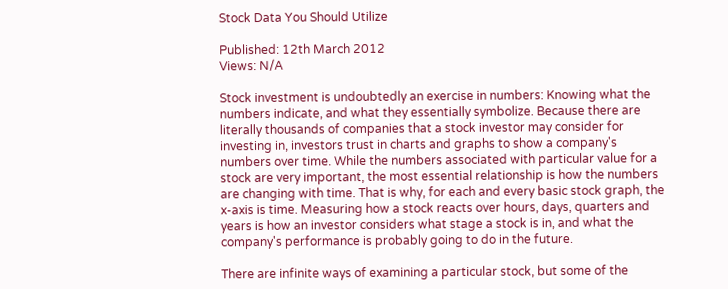Stock Data You Should Utilize

Published: 12th March 2012
Views: N/A

Stock investment is undoubtedly an exercise in numbers: Knowing what the numbers indicate, and what they essentially symbolize. Because there are literally thousands of companies that a stock investor may consider for investing in, investors trust in charts and graphs to show a company's numbers over time. While the numbers associated with particular value for a stock are very important, the most essential relationship is how the numbers are changing with time. That is why, for each and every basic stock graph, the x-axis is time. Measuring how a stock reacts over hours, days, quarters and years is how an investor considers what stage a stock is in, and what the company's performance is probably going to do in the future.

There are infinite ways of examining a particular stock, but some of the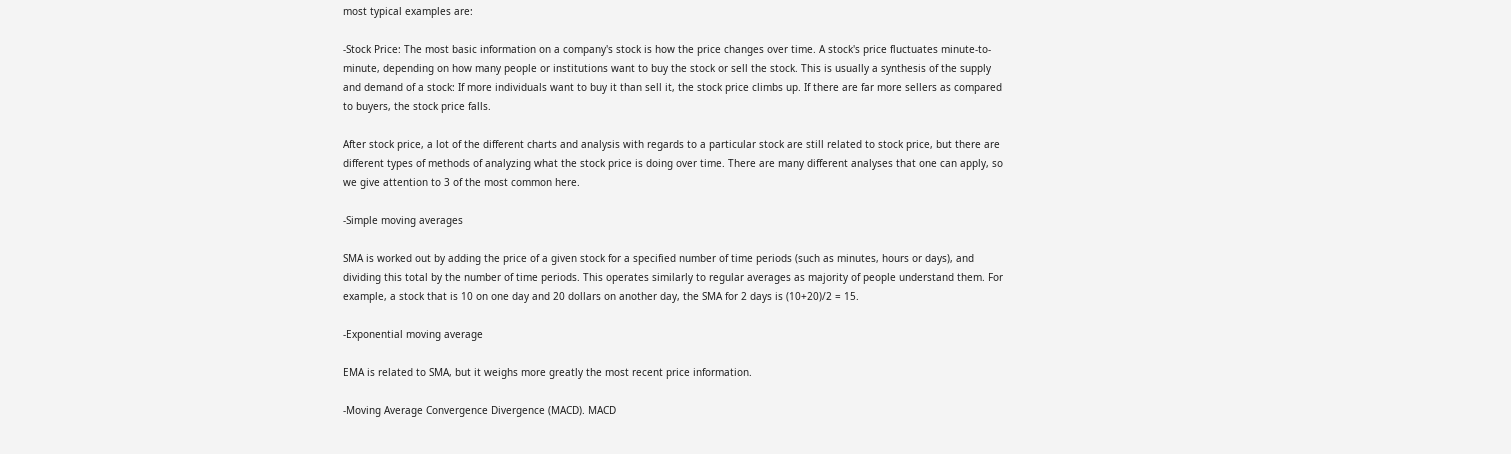most typical examples are:

-Stock Price: The most basic information on a company's stock is how the price changes over time. A stock's price fluctuates minute-to-minute, depending on how many people or institutions want to buy the stock or sell the stock. This is usually a synthesis of the supply and demand of a stock: If more individuals want to buy it than sell it, the stock price climbs up. If there are far more sellers as compared to buyers, the stock price falls.

After stock price, a lot of the different charts and analysis with regards to a particular stock are still related to stock price, but there are different types of methods of analyzing what the stock price is doing over time. There are many different analyses that one can apply, so we give attention to 3 of the most common here.

-Simple moving averages

SMA is worked out by adding the price of a given stock for a specified number of time periods (such as minutes, hours or days), and dividing this total by the number of time periods. This operates similarly to regular averages as majority of people understand them. For example, a stock that is 10 on one day and 20 dollars on another day, the SMA for 2 days is (10+20)/2 = 15.

-Exponential moving average

EMA is related to SMA, but it weighs more greatly the most recent price information.

-Moving Average Convergence Divergence (MACD). MACD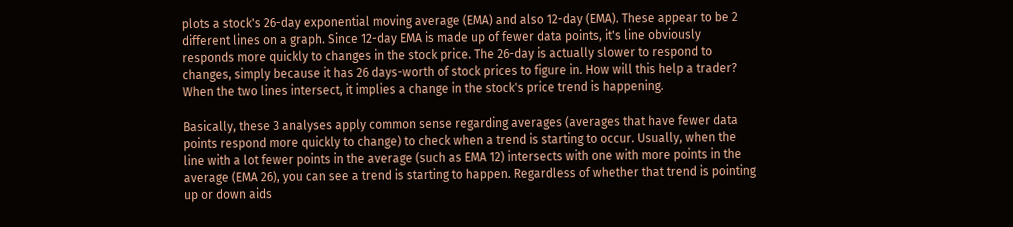plots a stock's 26-day exponential moving average (EMA) and also 12-day (EMA). These appear to be 2 different lines on a graph. Since 12-day EMA is made up of fewer data points, it's line obviously responds more quickly to changes in the stock price. The 26-day is actually slower to respond to changes, simply because it has 26 days-worth of stock prices to figure in. How will this help a trader? When the two lines intersect, it implies a change in the stock's price trend is happening.

Basically, these 3 analyses apply common sense regarding averages (averages that have fewer data points respond more quickly to change) to check when a trend is starting to occur. Usually, when the line with a lot fewer points in the average (such as EMA 12) intersects with one with more points in the average (EMA 26), you can see a trend is starting to happen. Regardless of whether that trend is pointing up or down aids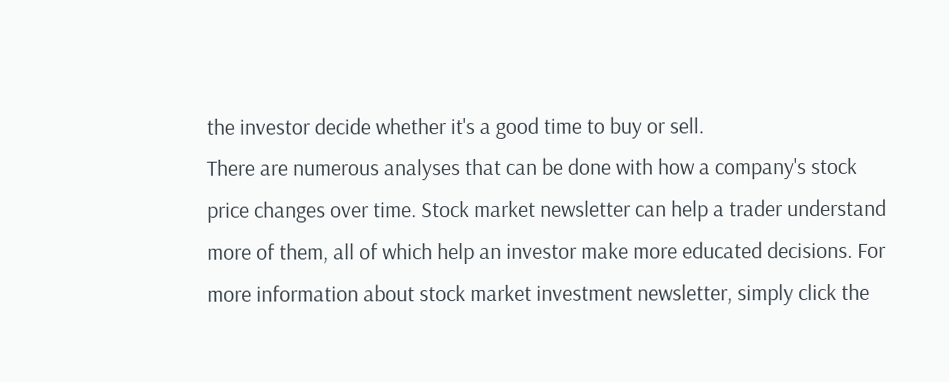the investor decide whether it's a good time to buy or sell.
There are numerous analyses that can be done with how a company's stock price changes over time. Stock market newsletter can help a trader understand more of them, all of which help an investor make more educated decisions. For more information about stock market investment newsletter, simply click the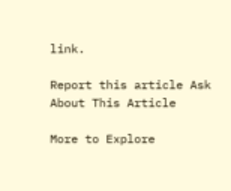link.

Report this article Ask About This Article

More to Explore